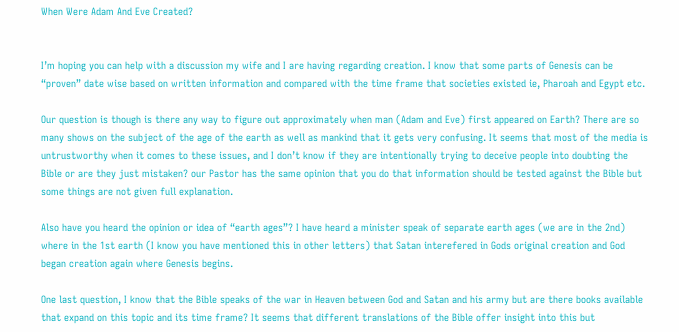When Were Adam And Eve Created?


I’m hoping you can help with a discussion my wife and I are having regarding creation. I know that some parts of Genesis can be “proven” date wise based on written information and compared with the time frame that societies existed ie, Pharoah and Egypt etc.

Our question is though is there any way to figure out approximately when man (Adam and Eve) first appeared on Earth? There are so many shows on the subject of the age of the earth as well as mankind that it gets very confusing. It seems that most of the media is untrustworthy when it comes to these issues, and I don’t know if they are intentionally trying to deceive people into doubting the Bible or are they just mistaken? our Pastor has the same opinion that you do that information should be tested against the Bible but some things are not given full explanation.

Also have you heard the opinion or idea of “earth ages”? I have heard a minister speak of separate earth ages (we are in the 2nd) where in the 1st earth (I know you have mentioned this in other letters) that Satan interefered in Gods original creation and God began creation again where Genesis begins.

One last question, I know that the Bible speaks of the war in Heaven between God and Satan and his army but are there books available that expand on this topic and its time frame? It seems that different translations of the Bible offer insight into this but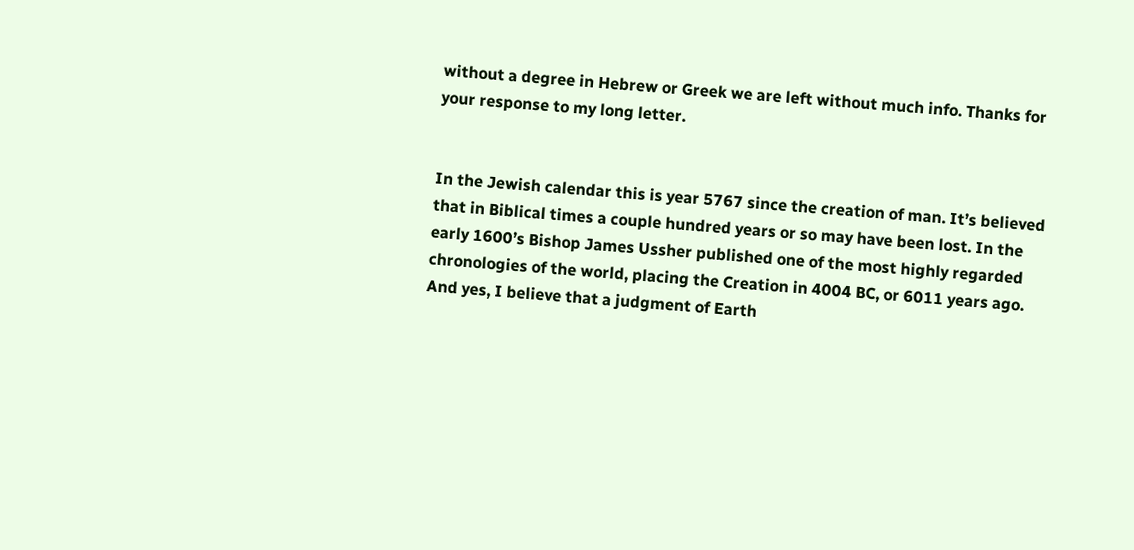without a degree in Hebrew or Greek we are left without much info. Thanks for your response to my long letter.


In the Jewish calendar this is year 5767 since the creation of man. It’s believed that in Biblical times a couple hundred years or so may have been lost. In the early 1600’s Bishop James Ussher published one of the most highly regarded chronologies of the world, placing the Creation in 4004 BC, or 6011 years ago. And yes, I believe that a judgment of Earth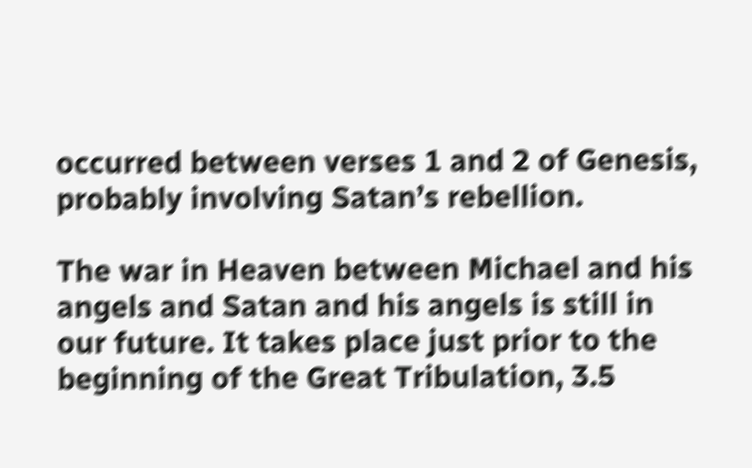occurred between verses 1 and 2 of Genesis, probably involving Satan’s rebellion.

The war in Heaven between Michael and his angels and Satan and his angels is still in our future. It takes place just prior to the beginning of the Great Tribulation, 3.5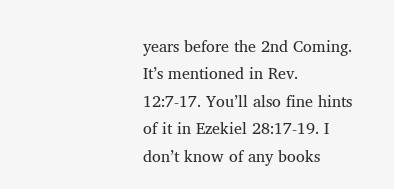years before the 2nd Coming. It’s mentioned in Rev. 12:7-17. You’ll also fine hints of it in Ezekiel 28:17-19. I don’t know of any books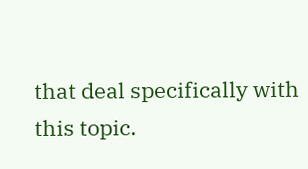that deal specifically with this topic.